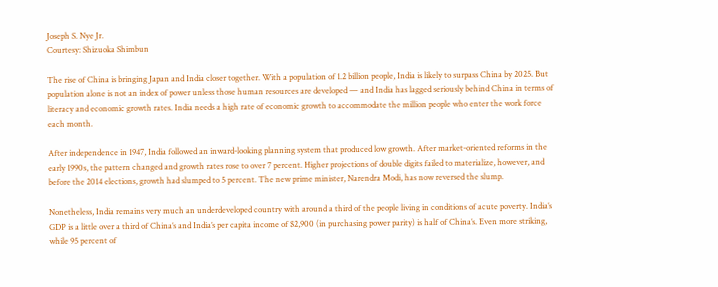Joseph S. Nye Jr.
Courtesy: Shizuoka Shimbun

The rise of China is bringing Japan and India closer together. With a population of 1.2 billion people, India is likely to surpass China by 2025. But population alone is not an index of power unless those human resources are developed — and India has lagged seriously behind China in terms of literacy and economic growth rates. India needs a high rate of economic growth to accommodate the million people who enter the work force each month.

After independence in 1947, India followed an inward-looking planning system that produced low growth. After market-oriented reforms in the early 1990s, the pattern changed and growth rates rose to over 7 percent. Higher projections of double digits failed to materialize, however, and before the 2014 elections, growth had slumped to 5 percent. The new prime minister, Narendra Modi, has now reversed the slump.

Nonetheless, India remains very much an underdeveloped country with around a third of the people living in conditions of acute poverty. India’s GDP is a little over a third of China’s and India’s per capita income of $2,900 (in purchasing power parity) is half of China’s. Even more striking, while 95 percent of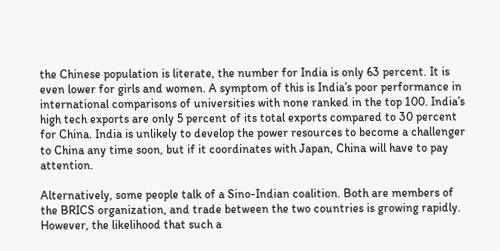the Chinese population is literate, the number for India is only 63 percent. It is even lower for girls and women. A symptom of this is India’s poor performance in international comparisons of universities with none ranked in the top 100. India’s high tech exports are only 5 percent of its total exports compared to 30 percent for China. India is unlikely to develop the power resources to become a challenger to China any time soon, but if it coordinates with Japan, China will have to pay attention.

Alternatively, some people talk of a Sino-Indian coalition. Both are members of the BRICS organization, and trade between the two countries is growing rapidly. However, the likelihood that such a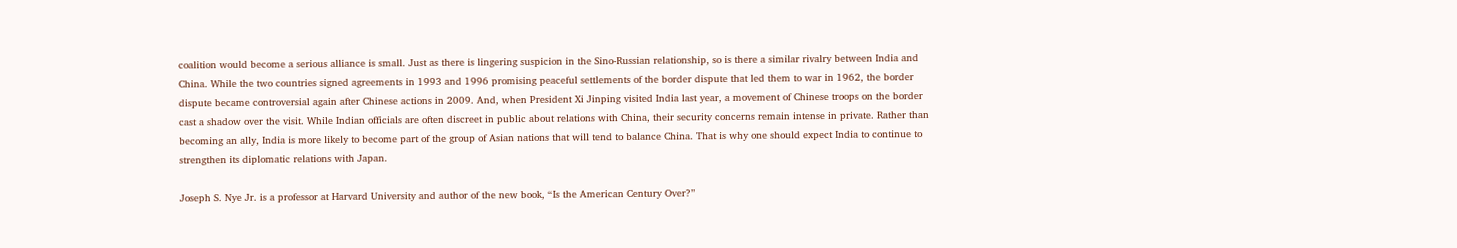coalition would become a serious alliance is small. Just as there is lingering suspicion in the Sino-Russian relationship, so is there a similar rivalry between India and China. While the two countries signed agreements in 1993 and 1996 promising peaceful settlements of the border dispute that led them to war in 1962, the border dispute became controversial again after Chinese actions in 2009. And, when President Xi Jinping visited India last year, a movement of Chinese troops on the border cast a shadow over the visit. While Indian officials are often discreet in public about relations with China, their security concerns remain intense in private. Rather than becoming an ally, India is more likely to become part of the group of Asian nations that will tend to balance China. That is why one should expect India to continue to strengthen its diplomatic relations with Japan.

Joseph S. Nye Jr. is a professor at Harvard University and author of the new book, “Is the American Century Over?”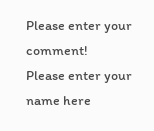Please enter your comment!
Please enter your name here